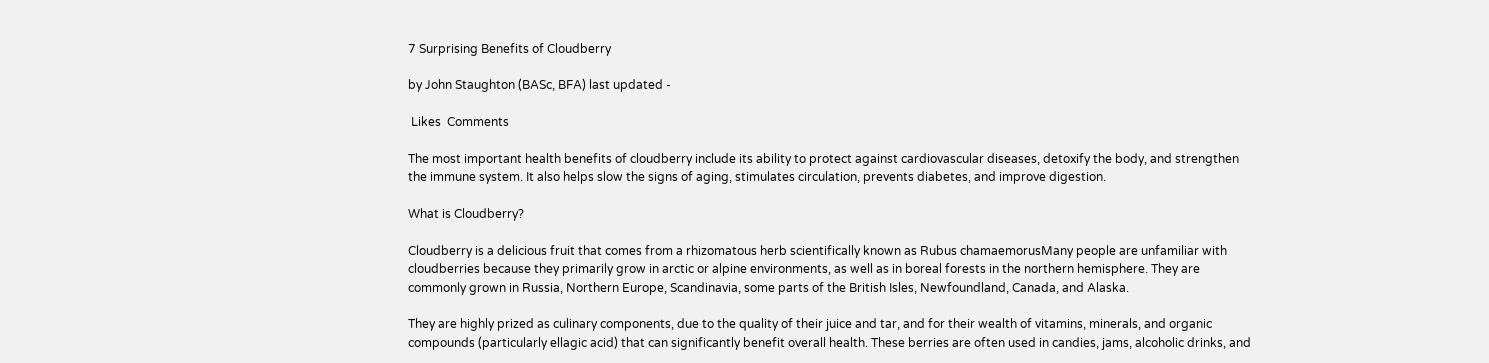7 Surprising Benefits of Cloudberry

by John Staughton (BASc, BFA) last updated -

 Likes  Comments

The most important health benefits of cloudberry include its ability to protect against cardiovascular diseases, detoxify the body, and strengthen the immune system. It also helps slow the signs of aging, stimulates circulation, prevents diabetes, and improve digestion.

What is Cloudberry?

Cloudberry is a delicious fruit that comes from a rhizomatous herb scientifically known as Rubus chamaemorusMany people are unfamiliar with cloudberries because they primarily grow in arctic or alpine environments, as well as in boreal forests in the northern hemisphere. They are commonly grown in Russia, Northern Europe, Scandinavia, some parts of the British Isles, Newfoundland, Canada, and Alaska.

They are highly prized as culinary components, due to the quality of their juice and tar, and for their wealth of vitamins, minerals, and organic compounds (particularly ellagic acid) that can significantly benefit overall health. These berries are often used in candies, jams, alcoholic drinks, and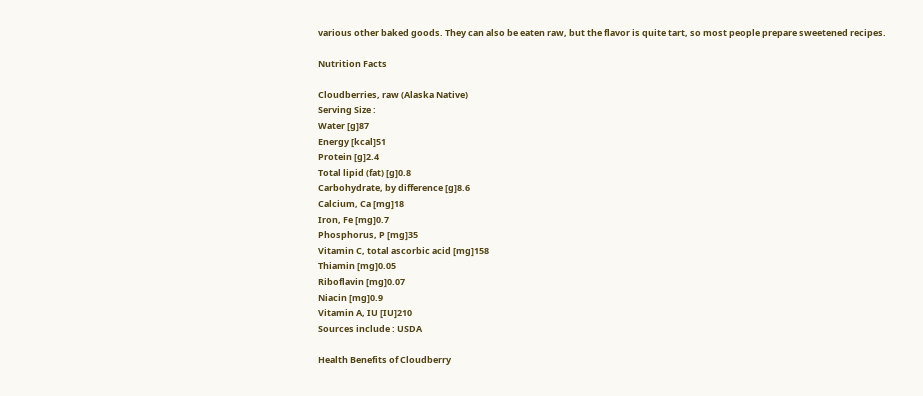various other baked goods. They can also be eaten raw, but the flavor is quite tart, so most people prepare sweetened recipes.

Nutrition Facts

Cloudberries, raw (Alaska Native)
Serving Size :
Water [g]87
Energy [kcal]51
Protein [g]2.4
Total lipid (fat) [g]0.8
Carbohydrate, by difference [g]8.6
Calcium, Ca [mg]18
Iron, Fe [mg]0.7
Phosphorus, P [mg]35
Vitamin C, total ascorbic acid [mg]158
Thiamin [mg]0.05
Riboflavin [mg]0.07
Niacin [mg]0.9
Vitamin A, IU [IU]210
Sources include : USDA

Health Benefits of Cloudberry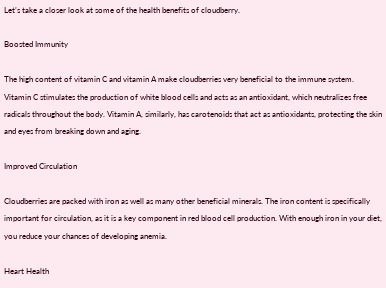Let’s take a closer look at some of the health benefits of cloudberry.

Boosted Immunity

The high content of vitamin C and vitamin A make cloudberries very beneficial to the immune system. Vitamin C stimulates the production of white blood cells and acts as an antioxidant, which neutralizes free radicals throughout the body. Vitamin A, similarly, has carotenoids that act as antioxidants, protecting the skin and eyes from breaking down and aging.

Improved Circulation

Cloudberries are packed with iron as well as many other beneficial minerals. The iron content is specifically important for circulation, as it is a key component in red blood cell production. With enough iron in your diet, you reduce your chances of developing anemia.

Heart Health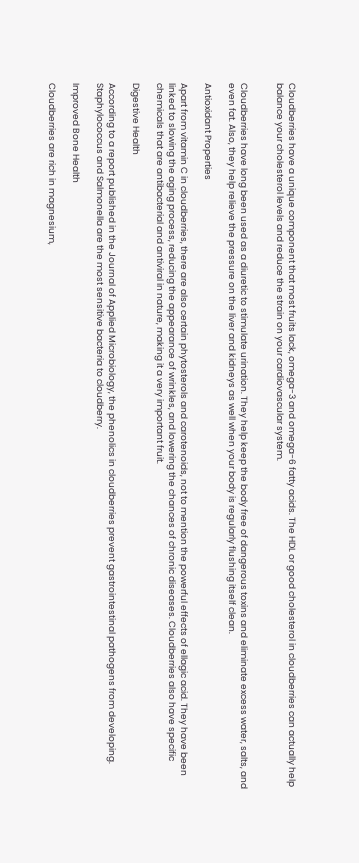Cloudberries have a unique component that most fruits lack, omega-3 and omega-6 fatty acids. The HDL or good cholesterol in cloudberries can actually help balance your cholesterol levels and reduce the strain on your cardiovascular system.


Cloudberries have long been used as a diuretic to stimulate urination. They help keep the body free of dangerous toxins and eliminate excess water, salts, and even fat. Also, they help relieve the pressure on the liver and kidneys as well when your body is regularly flushing itself clean.

Antioxidant Properties

Apart from vitamin C in cloudberries, there are also certain phytosterols and carotenoids, not to mention the powerful effects of ellagic acid. They have been linked to slowing the aging process, reducing the appearance of wrinkles, and lowering the chances of chronic diseases. Cloudberries also have specific chemicals that are antibacterial and antiviral in nature, making it a very important fruit.

Digestive Health

According to a report published in the Journal of Applied Microbiology, the phenolics in cloudberries prevent gastrointestinal pathogens from developing. Staphylococcus and Salmonella are the most sensitive bacteria to cloudberry.

Improved Bone Health

Cloudberries are rich in magnesium,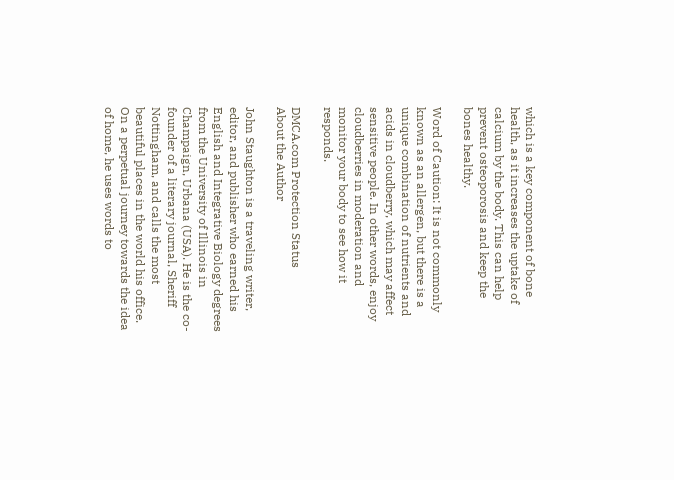which is a key component of bone health, as it increases the uptake of calcium by the body. This can help prevent osteoporosis and keep the bones healthy.

Word of Caution: It is not commonly known as an allergen, but there is a unique combination of nutrients and acids in cloudberry, which may affect sensitive people. In other words, enjoy cloudberries in moderation and monitor your body to see how it responds.

DMCA.com Protection Status
About the Author

John Staughton is a traveling writer, editor, and publisher who earned his English and Integrative Biology degrees from the University of Illinois in Champaign, Urbana (USA). He is the co-founder of a literary journal, Sheriff Nottingham, and calls the most beautiful places in the world his office. On a perpetual journey towards the idea of home, he uses words to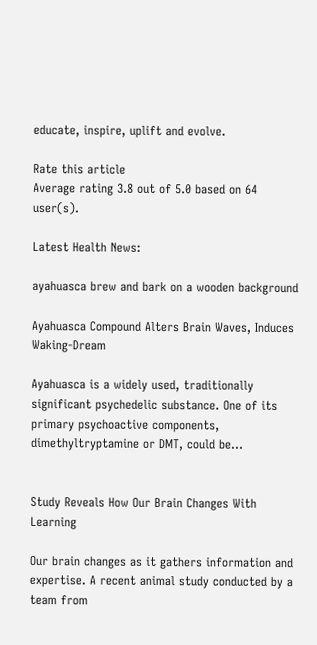educate, inspire, uplift and evolve.

Rate this article
Average rating 3.8 out of 5.0 based on 64 user(s).

Latest Health News:

ayahuasca brew and bark on a wooden background

Ayahuasca Compound Alters Brain Waves, Induces Waking-Dream

Ayahuasca is a widely used, traditionally significant psychedelic substance. One of its primary psychoactive components, dimethyltryptamine or DMT, could be…


Study Reveals How Our Brain Changes With Learning

Our brain changes as it gathers information and expertise. A recent animal study conducted by a team from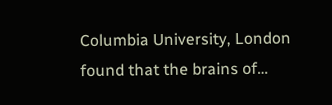Columbia University, London found that the brains of…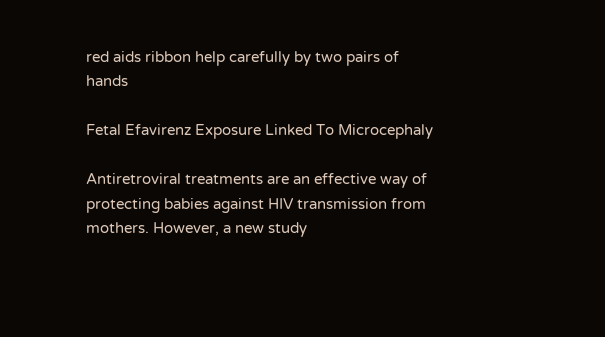red aids ribbon help carefully by two pairs of hands

Fetal Efavirenz Exposure Linked To Microcephaly

Antiretroviral treatments are an effective way of protecting babies against HIV transmission from mothers. However, a new study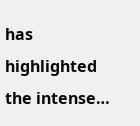has highlighted the intense…